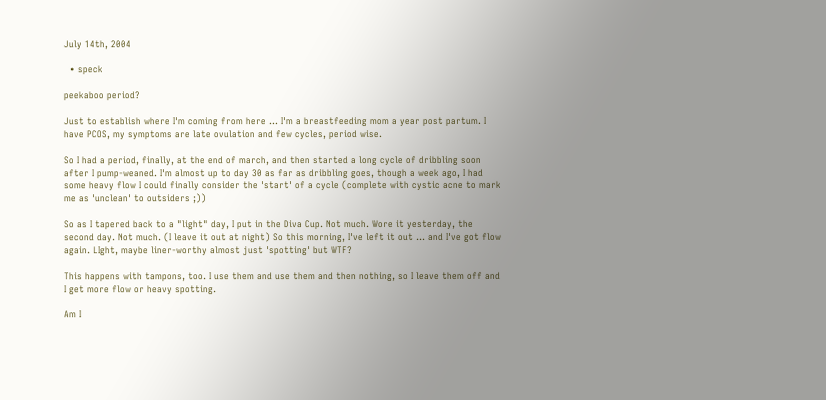July 14th, 2004

  • speck

peekaboo period?

Just to establish where I'm coming from here ... I'm a breastfeeding mom a year post partum. I have PCOS, my symptoms are late ovulation and few cycles, period wise.

So I had a period, finally, at the end of march, and then started a long cycle of dribbling soon after I pump-weaned. I'm almost up to day 30 as far as dribbling goes, though a week ago, I had some heavy flow I could finally consider the 'start' of a cycle (complete with cystic acne to mark me as 'unclean' to outsiders ;))

So as I tapered back to a "light" day, I put in the Diva Cup. Not much. Wore it yesterday, the second day. Not much. (I leave it out at night) So this morning, I've left it out ... and I've got flow again. LIght, maybe liner-worthy almost just 'spotting' but WTF?

This happens with tampons, too. I use them and use them and then nothing, so I leave them off and I get more flow or heavy spotting.

Am I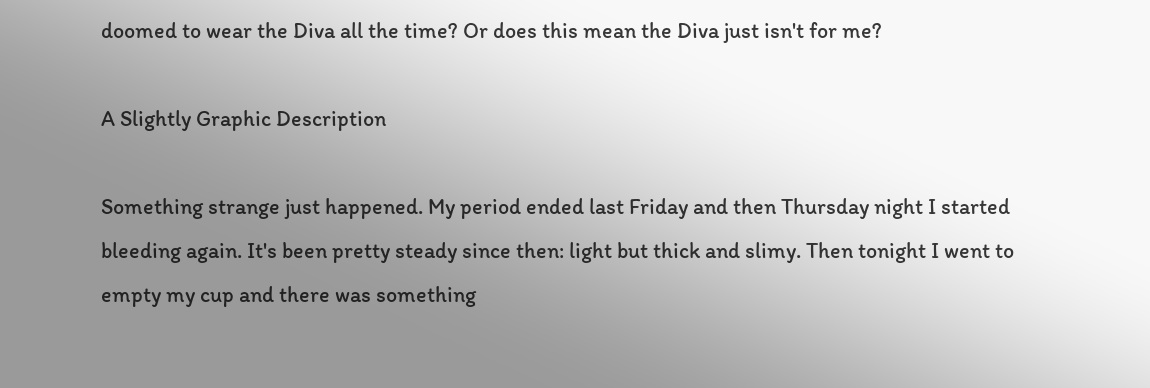doomed to wear the Diva all the time? Or does this mean the Diva just isn't for me?

A Slightly Graphic Description

Something strange just happened. My period ended last Friday and then Thursday night I started bleeding again. It's been pretty steady since then: light but thick and slimy. Then tonight I went to empty my cup and there was something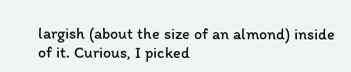largish (about the size of an almond) inside of it. Curious, I picked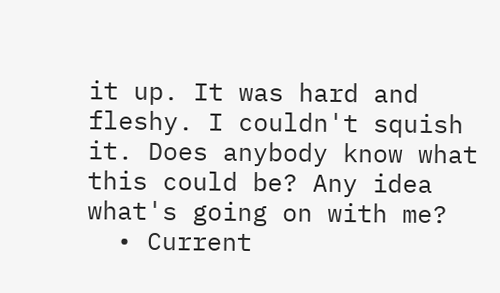it up. It was hard and fleshy. I couldn't squish it. Does anybody know what this could be? Any idea what's going on with me?
  • Current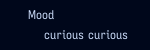Mood
    curious curious